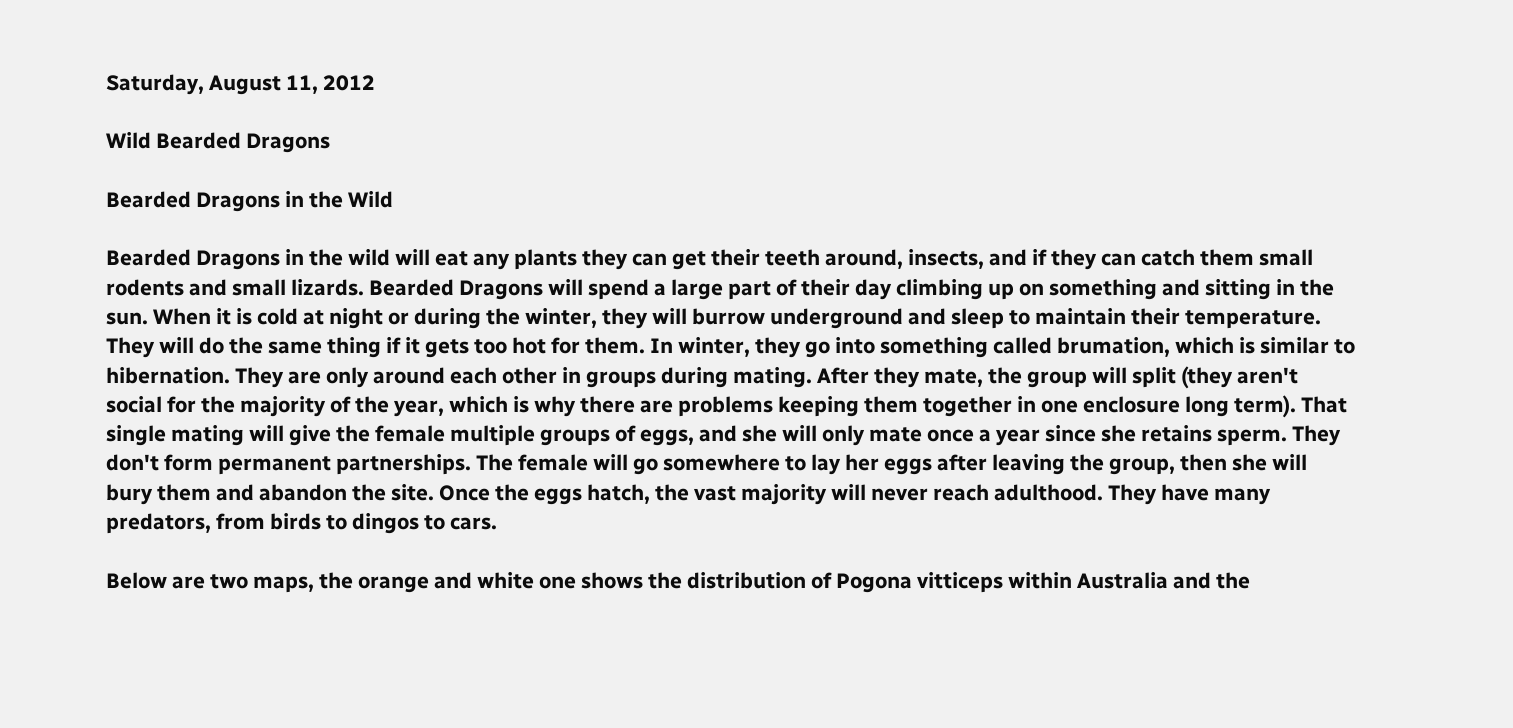Saturday, August 11, 2012

Wild Bearded Dragons

Bearded Dragons in the Wild

Bearded Dragons in the wild will eat any plants they can get their teeth around, insects, and if they can catch them small rodents and small lizards. Bearded Dragons will spend a large part of their day climbing up on something and sitting in the sun. When it is cold at night or during the winter, they will burrow underground and sleep to maintain their temperature. They will do the same thing if it gets too hot for them. In winter, they go into something called brumation, which is similar to hibernation. They are only around each other in groups during mating. After they mate, the group will split (they aren't social for the majority of the year, which is why there are problems keeping them together in one enclosure long term). That single mating will give the female multiple groups of eggs, and she will only mate once a year since she retains sperm. They don't form permanent partnerships. The female will go somewhere to lay her eggs after leaving the group, then she will bury them and abandon the site. Once the eggs hatch, the vast majority will never reach adulthood. They have many predators, from birds to dingos to cars.

Below are two maps, the orange and white one shows the distribution of Pogona vitticeps within Australia and the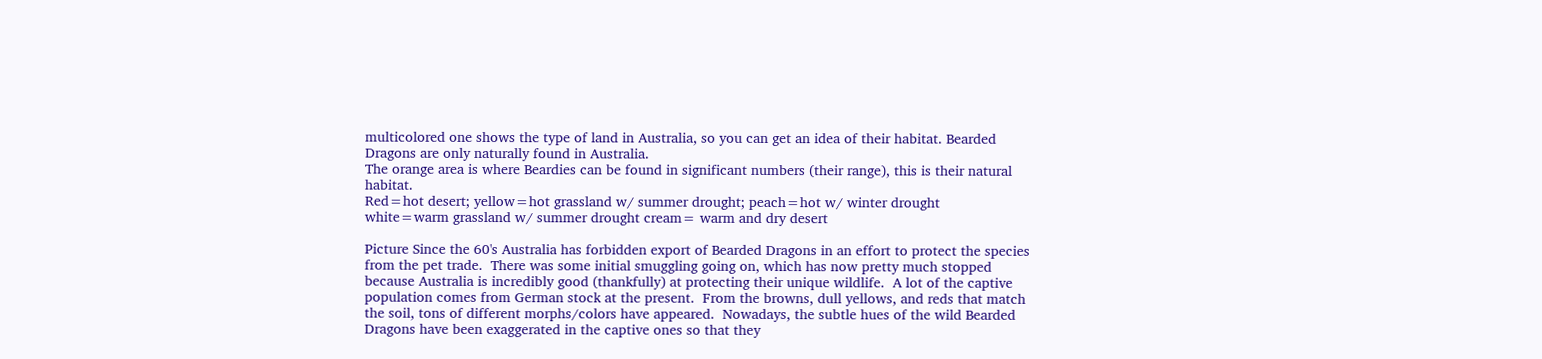multicolored one shows the type of land in Australia, so you can get an idea of their habitat. Bearded Dragons are only naturally found in Australia.
The orange area is where Beardies can be found in significant numbers (their range), this is their natural habitat.
Red=hot desert; yellow=hot grassland w/ summer drought; peach=hot w/ winter drought
white=warm grassland w/ summer drought cream= warm and dry desert

Picture Since the 60's Australia has forbidden export of Bearded Dragons in an effort to protect the species from the pet trade.  There was some initial smuggling going on, which has now pretty much stopped because Australia is incredibly good (thankfully) at protecting their unique wildlife.  A lot of the captive population comes from German stock at the present.  From the browns, dull yellows, and reds that match the soil, tons of different morphs/colors have appeared.  Nowadays, the subtle hues of the wild Bearded Dragons have been exaggerated in the captive ones so that they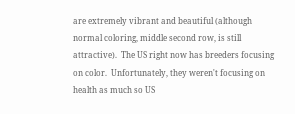are extremely vibrant and beautiful (although normal coloring, middle second row, is still attractive).  The US right now has breeders focusing on color.  Unfortunately, they weren't focusing on health as much so US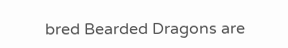bred Bearded Dragons are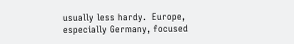usually less hardy.  Europe, especially Germany, focused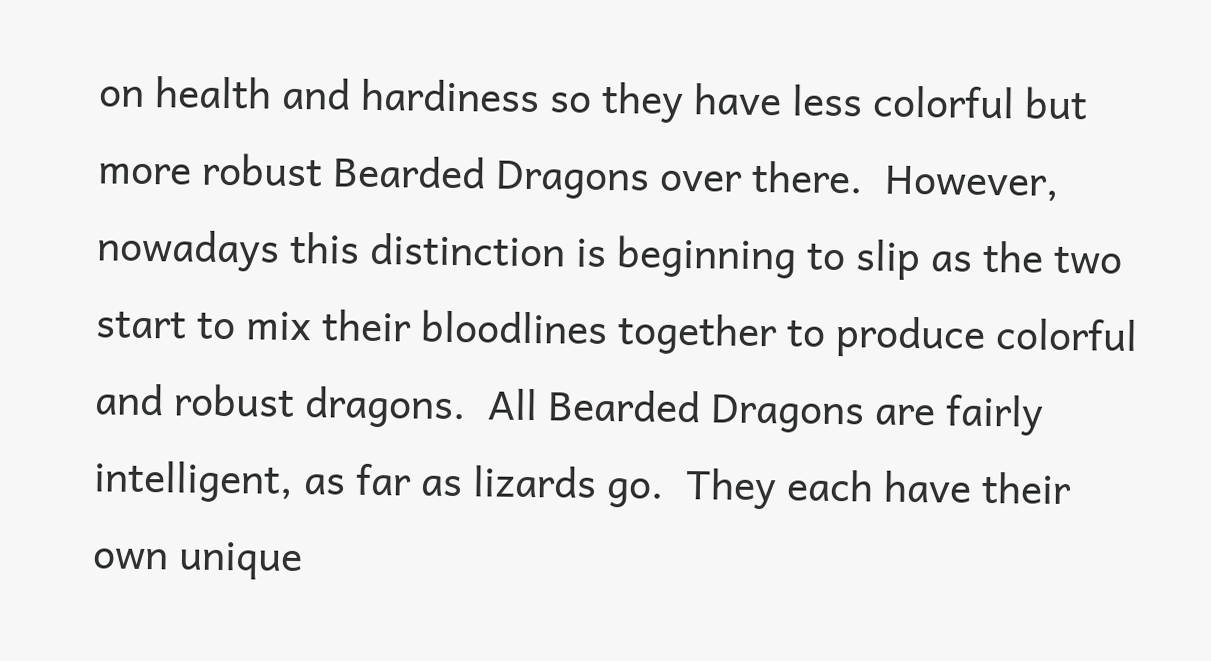on health and hardiness so they have less colorful but more robust Bearded Dragons over there.  However, nowadays this distinction is beginning to slip as the two start to mix their bloodlines together to produce colorful and robust dragons.  All Bearded Dragons are fairly intelligent, as far as lizards go.  They each have their own unique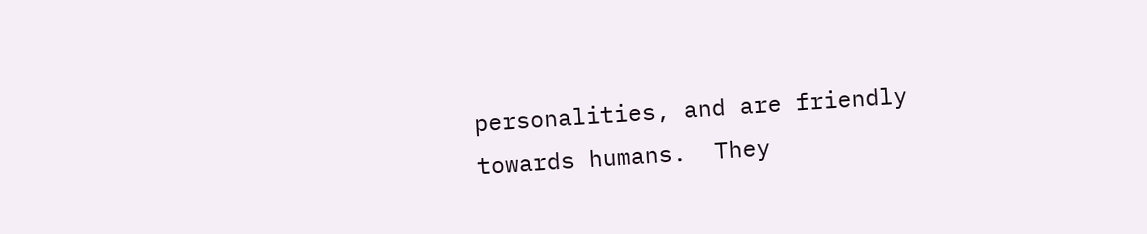personalities, and are friendly towards humans.  They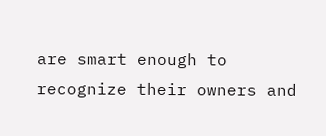are smart enough to recognize their owners and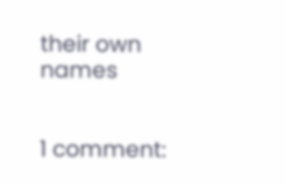their own names


1 comment: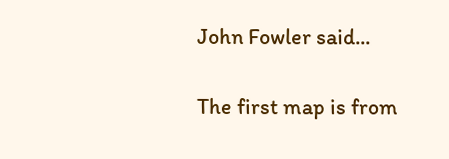John Fowler said...

The first map is from